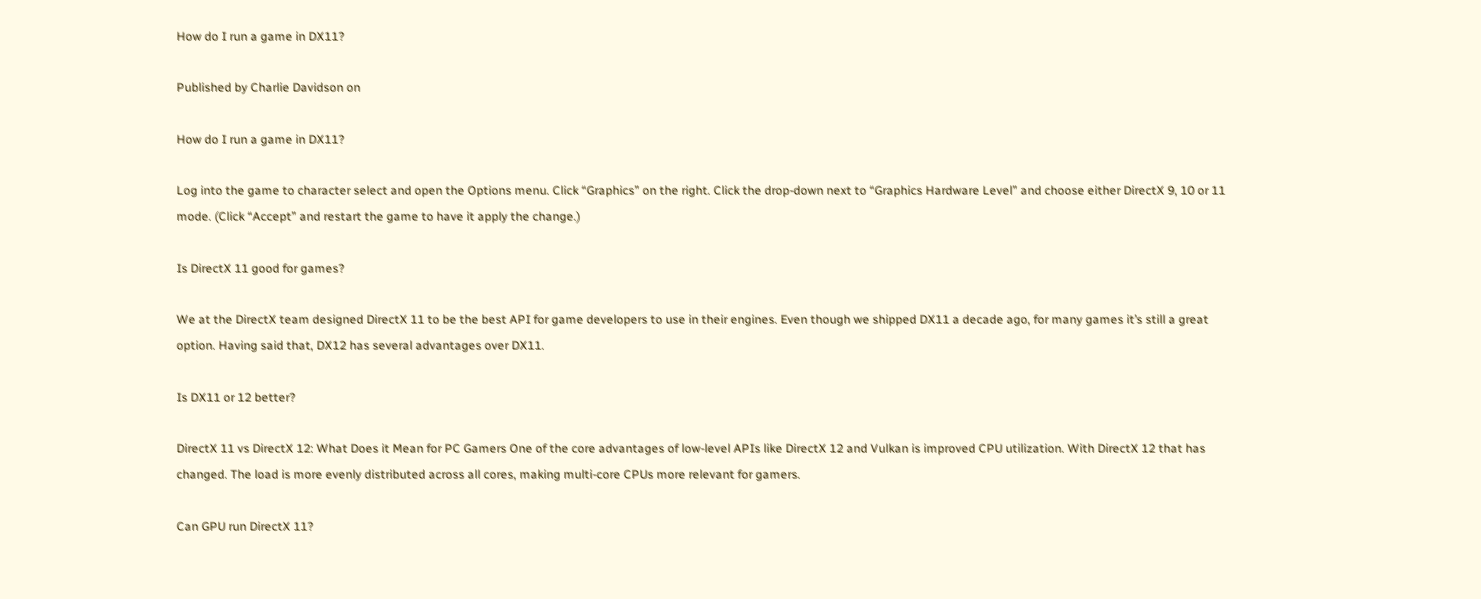How do I run a game in DX11?

Published by Charlie Davidson on

How do I run a game in DX11?

Log into the game to character select and open the Options menu. Click “Graphics” on the right. Click the drop-down next to “Graphics Hardware Level” and choose either DirectX 9, 10 or 11 mode. (Click “Accept” and restart the game to have it apply the change.)

Is DirectX 11 good for games?

We at the DirectX team designed DirectX 11 to be the best API for game developers to use in their engines. Even though we shipped DX11 a decade ago, for many games it’s still a great option. Having said that, DX12 has several advantages over DX11.

Is DX11 or 12 better?

DirectX 11 vs DirectX 12: What Does it Mean for PC Gamers One of the core advantages of low-level APIs like DirectX 12 and Vulkan is improved CPU utilization. With DirectX 12 that has changed. The load is more evenly distributed across all cores, making multi-core CPUs more relevant for gamers.

Can GPU run DirectX 11?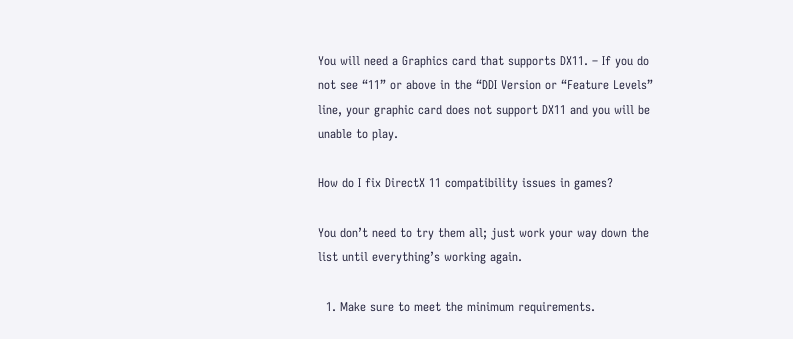You will need a Graphics card that supports DX11. – If you do not see “11” or above in the “DDI Version or “Feature Levels” line, your graphic card does not support DX11 and you will be unable to play.

How do I fix DirectX 11 compatibility issues in games?

You don’t need to try them all; just work your way down the list until everything’s working again.

  1. Make sure to meet the minimum requirements.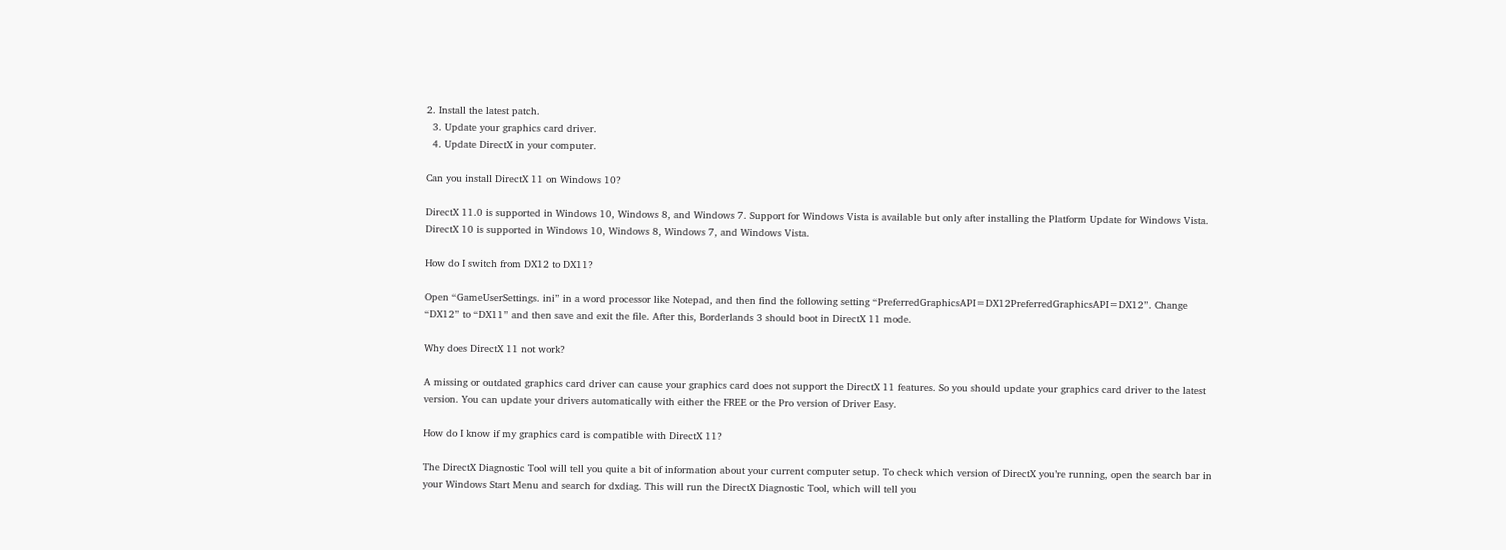2. Install the latest patch.
  3. Update your graphics card driver.
  4. Update DirectX in your computer.

Can you install DirectX 11 on Windows 10?

DirectX 11.0 is supported in Windows 10, Windows 8, and Windows 7. Support for Windows Vista is available but only after installing the Platform Update for Windows Vista. DirectX 10 is supported in Windows 10, Windows 8, Windows 7, and Windows Vista.

How do I switch from DX12 to DX11?

Open “GameUserSettings. ini” in a word processor like Notepad, and then find the following setting “PreferredGraphicsAPI=DX12PreferredGraphicsAPI=DX12”. Change “DX12” to “DX11” and then save and exit the file. After this, Borderlands 3 should boot in DirectX 11 mode.

Why does DirectX 11 not work?

A missing or outdated graphics card driver can cause your graphics card does not support the DirectX 11 features. So you should update your graphics card driver to the latest version. You can update your drivers automatically with either the FREE or the Pro version of Driver Easy.

How do I know if my graphics card is compatible with DirectX 11?

The DirectX Diagnostic Tool will tell you quite a bit of information about your current computer setup. To check which version of DirectX you’re running, open the search bar in your Windows Start Menu and search for dxdiag. This will run the DirectX Diagnostic Tool, which will tell you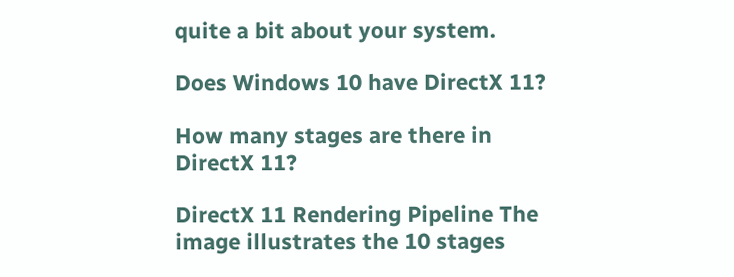quite a bit about your system.

Does Windows 10 have DirectX 11?

How many stages are there in DirectX 11?

DirectX 11 Rendering Pipeline The image illustrates the 10 stages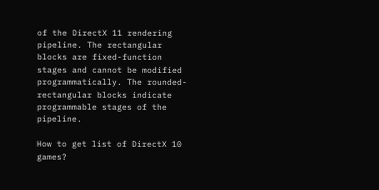of the DirectX 11 rendering pipeline. The rectangular blocks are fixed-function stages and cannot be modified programmatically. The rounded-rectangular blocks indicate programmable stages of the pipeline.

How to get list of DirectX 10 games?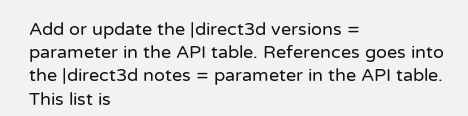Add or update the |direct3d versions = parameter in the API table. References goes into the |direct3d notes = parameter in the API table. This list is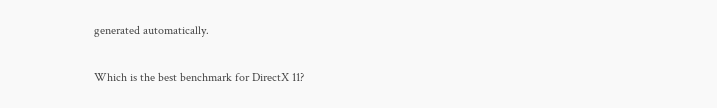generated automatically.

Which is the best benchmark for DirectX 11?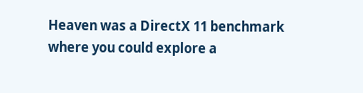Heaven was a DirectX 11 benchmark where you could explore a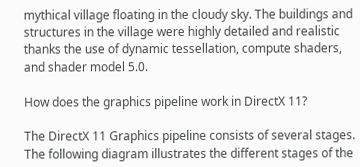mythical village floating in the cloudy sky. The buildings and structures in the village were highly detailed and realistic thanks the use of dynamic tessellation, compute shaders, and shader model 5.0.

How does the graphics pipeline work in DirectX 11?

The DirectX 11 Graphics pipeline consists of several stages. The following diagram illustrates the different stages of the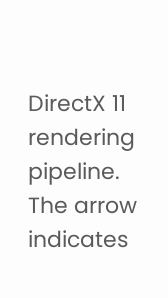DirectX 11 rendering pipeline. The arrow indicates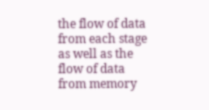the flow of data from each stage as well as the flow of data from memory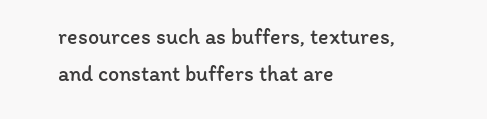resources such as buffers, textures, and constant buffers that are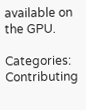available on the GPU.

Categories: Contributing